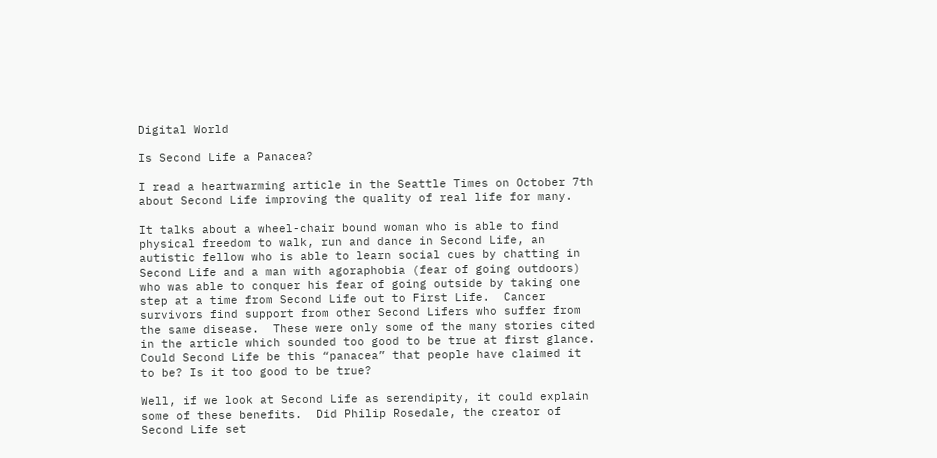Digital World

Is Second Life a Panacea?

I read a heartwarming article in the Seattle Times on October 7th about Second Life improving the quality of real life for many.

It talks about a wheel-chair bound woman who is able to find physical freedom to walk, run and dance in Second Life, an autistic fellow who is able to learn social cues by chatting in Second Life and a man with agoraphobia (fear of going outdoors) who was able to conquer his fear of going outside by taking one step at a time from Second Life out to First Life.  Cancer survivors find support from other Second Lifers who suffer from the same disease.  These were only some of the many stories cited in the article which sounded too good to be true at first glance.  Could Second Life be this “panacea” that people have claimed it to be? Is it too good to be true?

Well, if we look at Second Life as serendipity, it could explain some of these benefits.  Did Philip Rosedale, the creator of Second Life set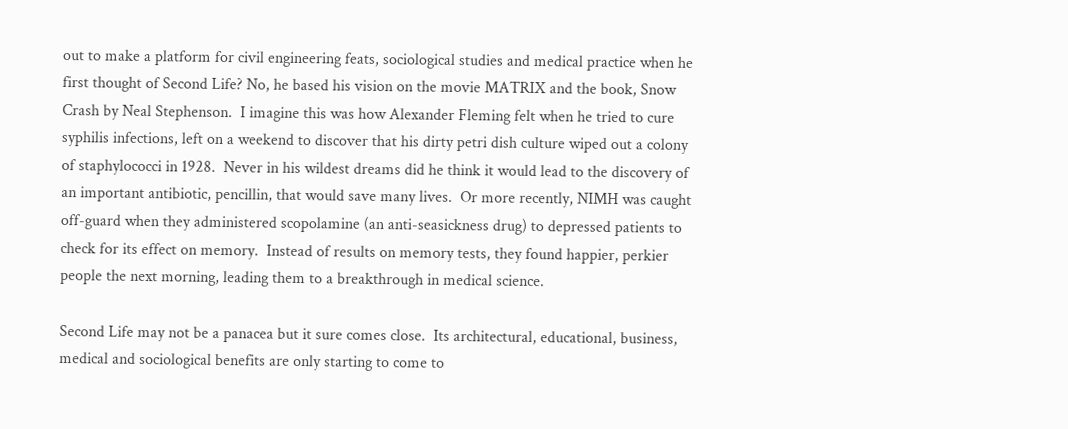out to make a platform for civil engineering feats, sociological studies and medical practice when he first thought of Second Life? No, he based his vision on the movie MATRIX and the book, Snow Crash by Neal Stephenson.  I imagine this was how Alexander Fleming felt when he tried to cure syphilis infections, left on a weekend to discover that his dirty petri dish culture wiped out a colony of staphylococci in 1928.  Never in his wildest dreams did he think it would lead to the discovery of an important antibiotic, pencillin, that would save many lives.  Or more recently, NIMH was caught off-guard when they administered scopolamine (an anti-seasickness drug) to depressed patients to check for its effect on memory.  Instead of results on memory tests, they found happier, perkier people the next morning, leading them to a breakthrough in medical science.

Second Life may not be a panacea but it sure comes close.  Its architectural, educational, business, medical and sociological benefits are only starting to come to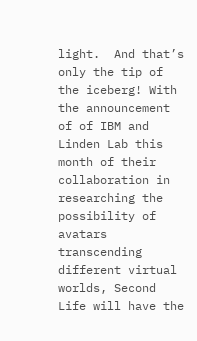light.  And that’s only the tip of the iceberg! With the announcement of of IBM and Linden Lab this month of their collaboration in researching the possibility of avatars transcending different virtual worlds, Second Life will have the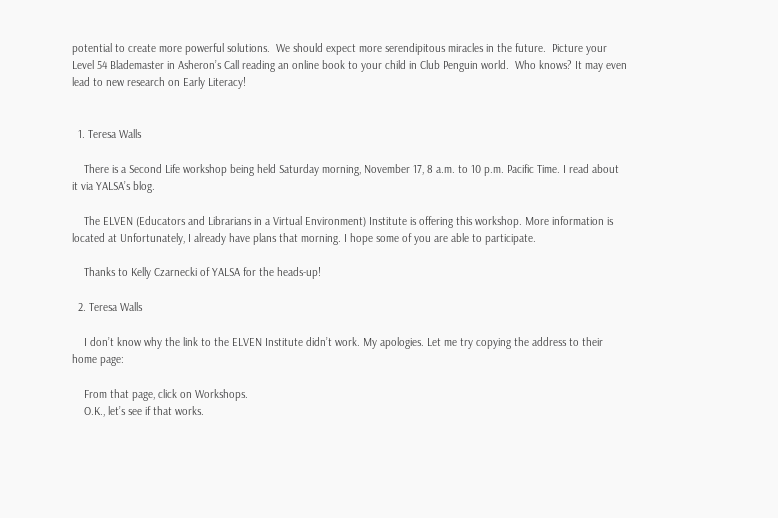potential to create more powerful solutions.  We should expect more serendipitous miracles in the future.  Picture your Level 54 Blademaster in Asheron’s Call reading an online book to your child in Club Penguin world.  Who knows? It may even lead to new research on Early Literacy!


  1. Teresa Walls

    There is a Second Life workshop being held Saturday morning, November 17, 8 a.m. to 10 p.m. Pacific Time. I read about it via YALSA’s blog.

    The ELVEN (Educators and Librarians in a Virtual Environment) Institute is offering this workshop. More information is located at Unfortunately, I already have plans that morning. I hope some of you are able to participate.

    Thanks to Kelly Czarnecki of YALSA for the heads-up!

  2. Teresa Walls

    I don’t know why the link to the ELVEN Institute didn’t work. My apologies. Let me try copying the address to their home page:

    From that page, click on Workshops.
    O.K., let’s see if that works.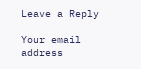Leave a Reply

Your email address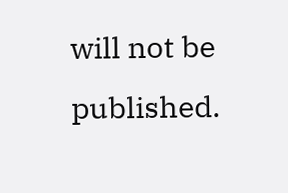will not be published.